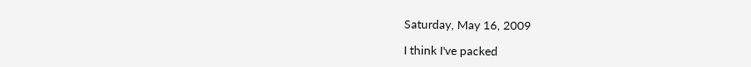Saturday, May 16, 2009

I think I've packed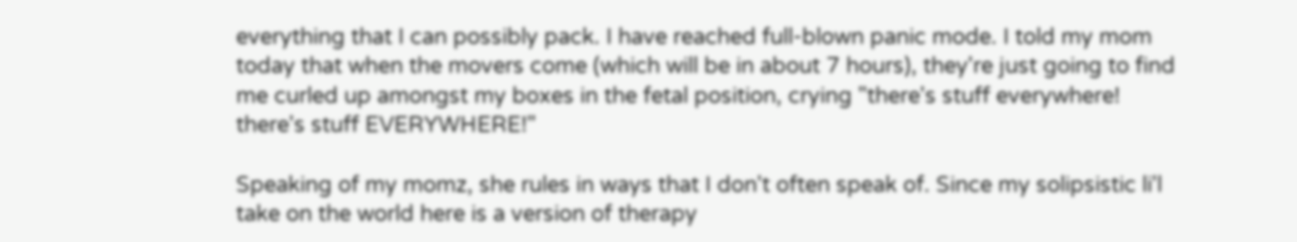everything that I can possibly pack. I have reached full-blown panic mode. I told my mom today that when the movers come (which will be in about 7 hours), they're just going to find me curled up amongst my boxes in the fetal position, crying "there's stuff everywhere! there's stuff EVERYWHERE!"

Speaking of my momz, she rules in ways that I don't often speak of. Since my solipsistic li'l take on the world here is a version of therapy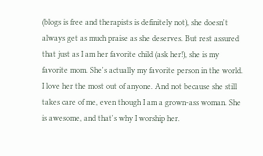(blogs is free and therapists is definitely not), she doesn't always get as much praise as she deserves. But rest assured that just as I am her favorite child (ask her!), she is my favorite mom. She's actually my favorite person in the world. I love her the most out of anyone. And not because she still takes care of me, even though I am a grown-ass woman. She is awesome, and that's why I worship her.